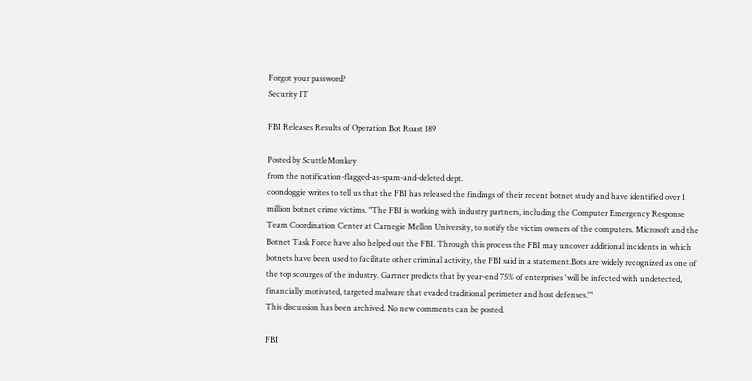Forgot your password?
Security IT

FBI Releases Results of Operation Bot Roast 189

Posted by ScuttleMonkey
from the notification-flagged-as-spam-and-deleted dept.
coondoggie writes to tell us that the FBI has released the findings of their recent botnet study and have identified over 1 million botnet crime victims. "The FBI is working with industry partners, including the Computer Emergency Response Team Coordination Center at Carnegie Mellon University, to notify the victim owners of the computers. Microsoft and the Botnet Task Force have also helped out the FBI. Through this process the FBI may uncover additional incidents in which botnets have been used to facilitate other criminal activity, the FBI said in a statement.Bots are widely recognized as one of the top scourges of the industry. Gartner predicts that by year-end 75% of enterprises 'will be infected with undetected, financially motivated, targeted malware that evaded traditional perimeter and host defenses.'"
This discussion has been archived. No new comments can be posted.

FBI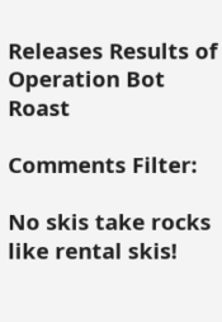Releases Results of Operation Bot Roast

Comments Filter:

No skis take rocks like rental skis!